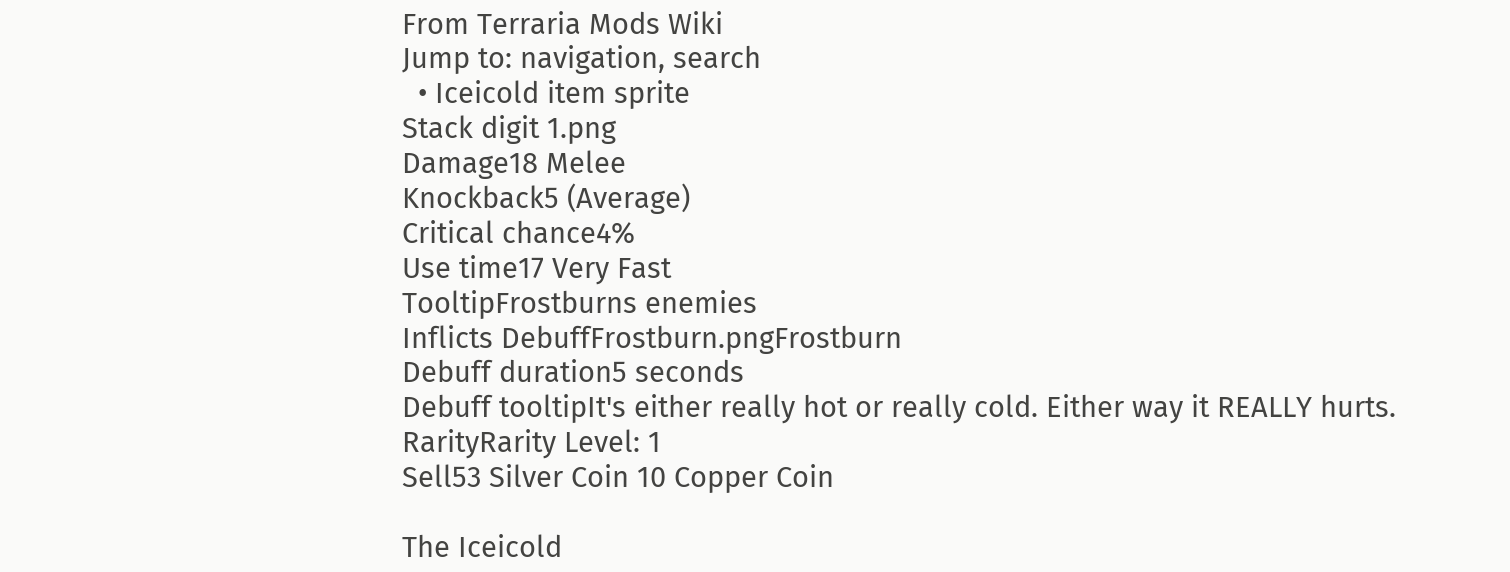From Terraria Mods Wiki
Jump to: navigation, search
  • Iceicold item sprite
Stack digit 1.png
Damage18 Melee
Knockback5 (Average)
Critical chance4%
Use time17 Very Fast
TooltipFrostburns enemies
Inflicts DebuffFrostburn.pngFrostburn
Debuff duration5 seconds
Debuff tooltipIt's either really hot or really cold. Either way it REALLY hurts.
RarityRarity Level: 1
Sell53 Silver Coin 10 Copper Coin

The Iceicold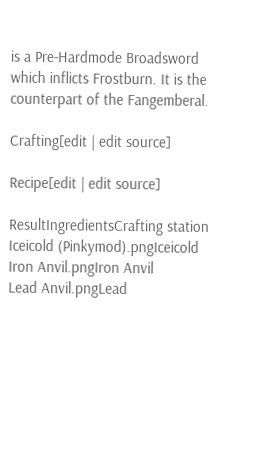is a Pre-Hardmode Broadsword which inflicts Frostburn. It is the counterpart of the Fangemberal.

Crafting[edit | edit source]

Recipe[edit | edit source]

ResultIngredientsCrafting station
Iceicold (Pinkymod).pngIceicold
Iron Anvil.pngIron Anvil
Lead Anvil.pngLead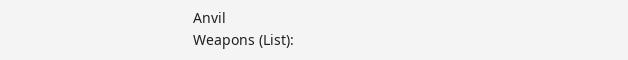Anvil
Weapons (List):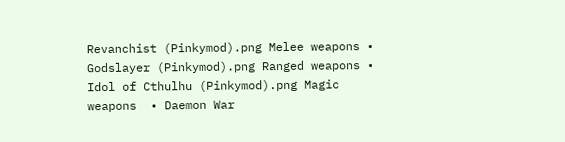Revanchist (Pinkymod).png Melee weapons • Godslayer (Pinkymod).png Ranged weapons • Idol of Cthulhu (Pinkymod).png Magic weapons  • Daemon War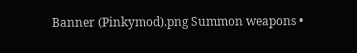Banner (Pinkymod).png Summon weapons •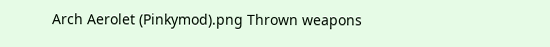Arch Aerolet (Pinkymod).png Thrown weapons